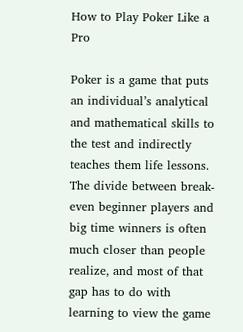How to Play Poker Like a Pro

Poker is a game that puts an individual’s analytical and mathematical skills to the test and indirectly teaches them life lessons. The divide between break-even beginner players and big time winners is often much closer than people realize, and most of that gap has to do with learning to view the game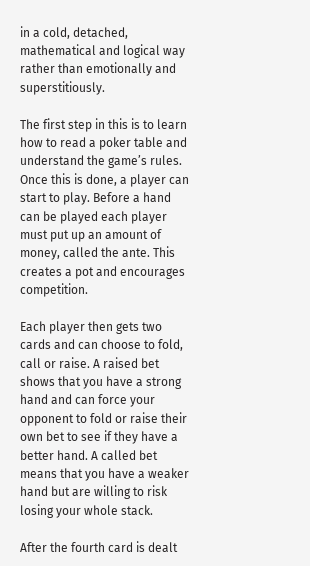in a cold, detached, mathematical and logical way rather than emotionally and superstitiously.

The first step in this is to learn how to read a poker table and understand the game’s rules. Once this is done, a player can start to play. Before a hand can be played each player must put up an amount of money, called the ante. This creates a pot and encourages competition.

Each player then gets two cards and can choose to fold, call or raise. A raised bet shows that you have a strong hand and can force your opponent to fold or raise their own bet to see if they have a better hand. A called bet means that you have a weaker hand but are willing to risk losing your whole stack.

After the fourth card is dealt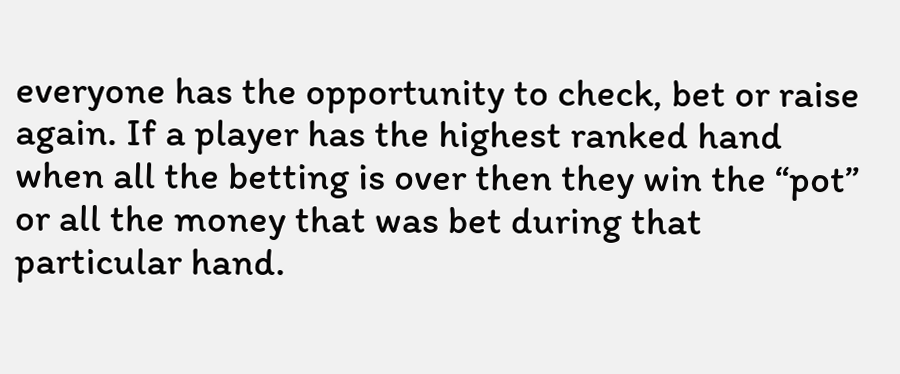everyone has the opportunity to check, bet or raise again. If a player has the highest ranked hand when all the betting is over then they win the “pot” or all the money that was bet during that particular hand.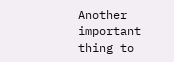Another important thing to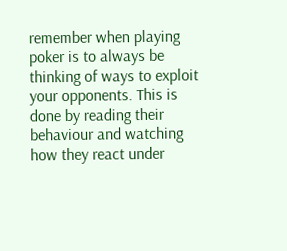remember when playing poker is to always be thinking of ways to exploit your opponents. This is done by reading their behaviour and watching how they react under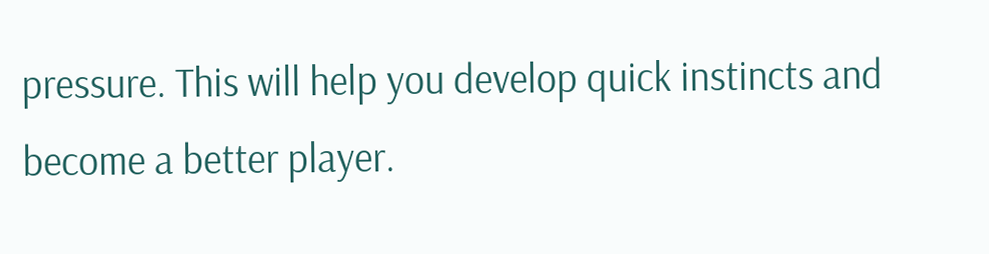pressure. This will help you develop quick instincts and become a better player.